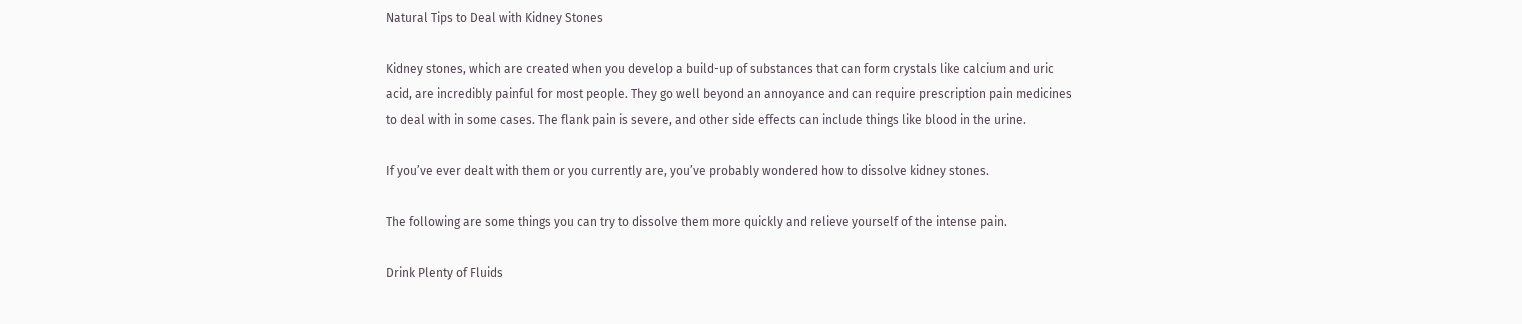Natural Tips to Deal with Kidney Stones

Kidney stones, which are created when you develop a build-up of substances that can form crystals like calcium and uric acid, are incredibly painful for most people. They go well beyond an annoyance and can require prescription pain medicines to deal with in some cases. The flank pain is severe, and other side effects can include things like blood in the urine.

If you’ve ever dealt with them or you currently are, you’ve probably wondered how to dissolve kidney stones.

The following are some things you can try to dissolve them more quickly and relieve yourself of the intense pain.

Drink Plenty of Fluids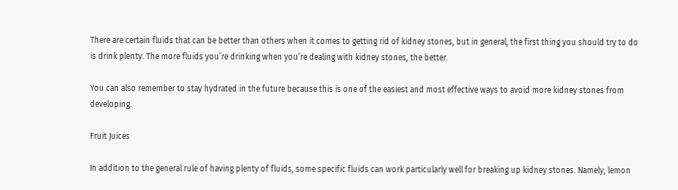There are certain fluids that can be better than others when it comes to getting rid of kidney stones, but in general, the first thing you should try to do is drink plenty. The more fluids you’re drinking when you’re dealing with kidney stones, the better.

You can also remember to stay hydrated in the future because this is one of the easiest and most effective ways to avoid more kidney stones from developing.

Fruit Juices

In addition to the general rule of having plenty of fluids, some specific fluids can work particularly well for breaking up kidney stones. Namely, lemon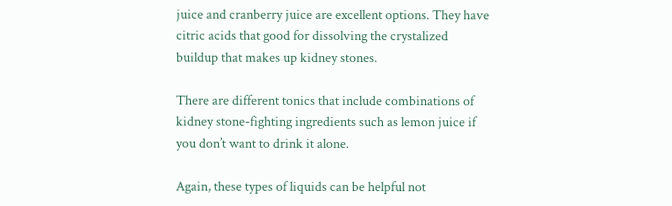juice and cranberry juice are excellent options. They have citric acids that good for dissolving the crystalized buildup that makes up kidney stones.

There are different tonics that include combinations of kidney stone-fighting ingredients such as lemon juice if you don’t want to drink it alone.

Again, these types of liquids can be helpful not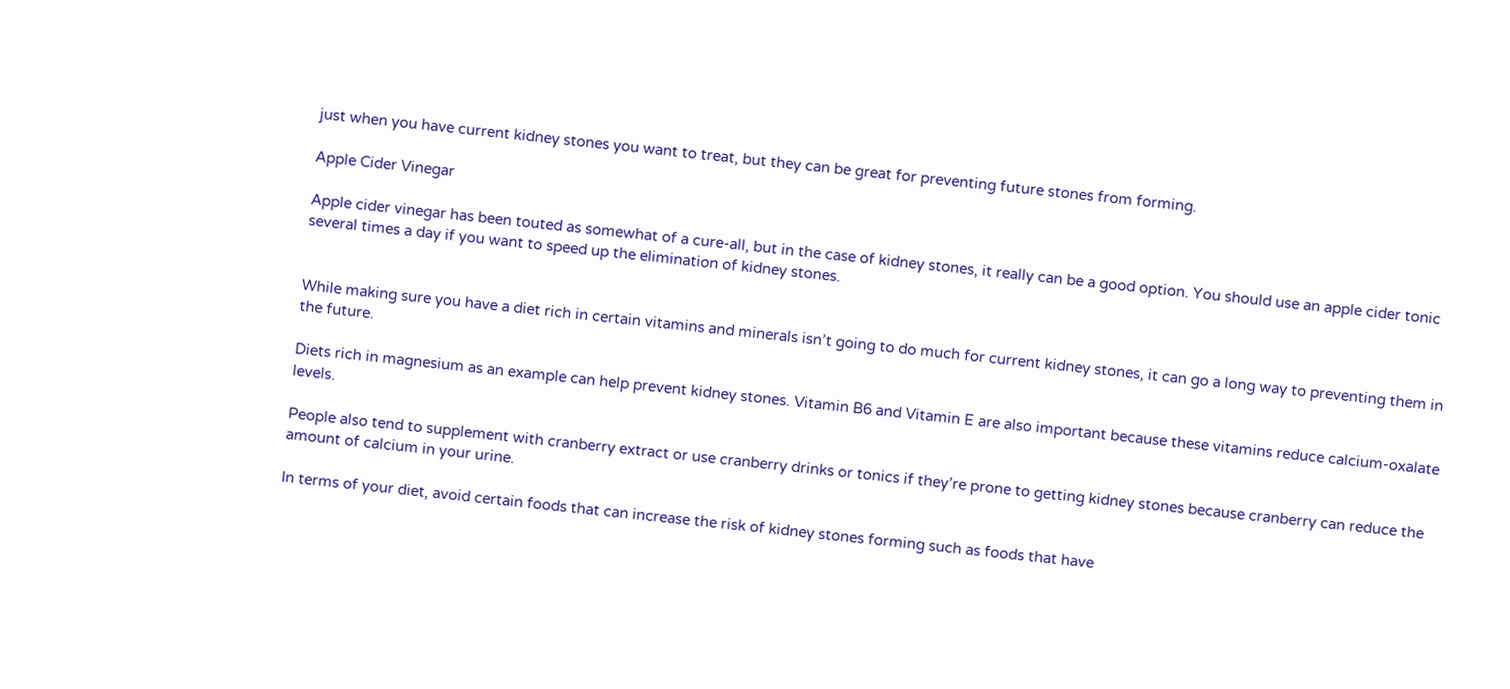just when you have current kidney stones you want to treat, but they can be great for preventing future stones from forming.

Apple Cider Vinegar

Apple cider vinegar has been touted as somewhat of a cure-all, but in the case of kidney stones, it really can be a good option. You should use an apple cider tonic several times a day if you want to speed up the elimination of kidney stones.


While making sure you have a diet rich in certain vitamins and minerals isn’t going to do much for current kidney stones, it can go a long way to preventing them in the future.

Diets rich in magnesium as an example can help prevent kidney stones. Vitamin B6 and Vitamin E are also important because these vitamins reduce calcium-oxalate levels.

People also tend to supplement with cranberry extract or use cranberry drinks or tonics if they’re prone to getting kidney stones because cranberry can reduce the amount of calcium in your urine.

In terms of your diet, avoid certain foods that can increase the risk of kidney stones forming such as foods that have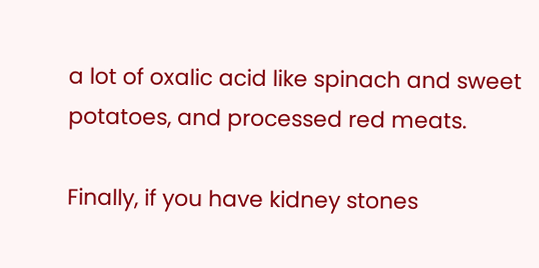a lot of oxalic acid like spinach and sweet potatoes, and processed red meats.

Finally, if you have kidney stones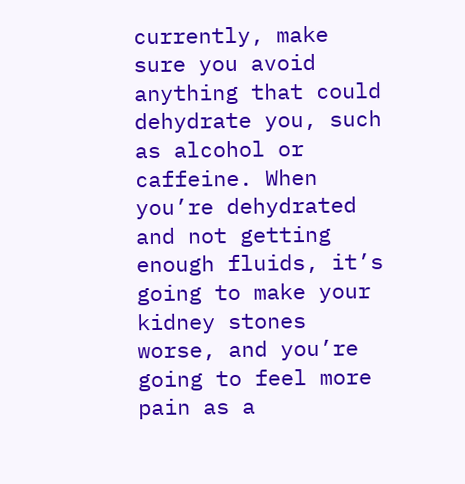currently, make sure you avoid anything that could dehydrate you, such as alcohol or caffeine. When you’re dehydrated and not getting enough fluids, it’s going to make your kidney stones worse, and you’re going to feel more pain as a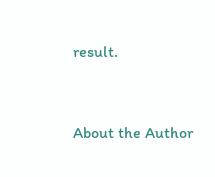result.


About the Author